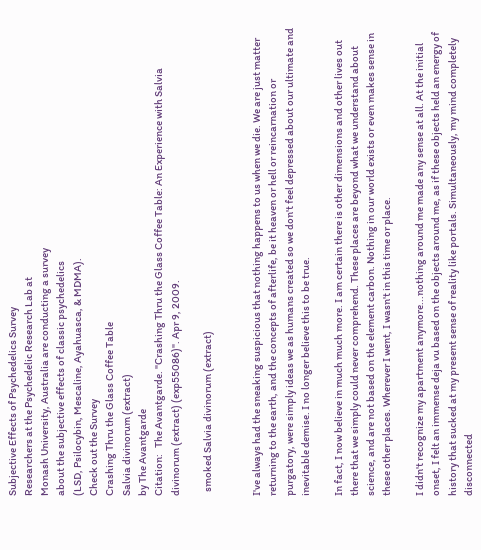Subjective Effects of Psychedelics Survey
Researchers at the Psychedelic Research Lab at
Monash University, Australia are conducting a survey
about the subjective effects of classic psychedelics
(LSD, Psilocybin, Mescaline, Ayahuasca, & MDMA).
Check out the Survey
Crashing Thru the Glass Coffee Table
Salvia divinorum (extract)
by The Avantgarde
Citation:   The Avantgarde. "Crashing Thru the Glass Coffee Table: An Experience with Salvia divinorum (extract) (exp55086)". Apr 9, 2009.

  smoked Salvia divinorum (extract)


I've always had the sneaking suspicious that nothing happens to us when we die. We are just matter returning to the earth, and the concepts of afterlife, be it heaven or hell or reincarnation or purgatory, were simply ideas we as humans created so we don't feel depressed about our ultimate and inevitable demise. I no longer believe this to be true.

In fact, I now believe in much much more. I am certain there is other dimensions and other lives out there that we simply could never comprehend. These places are beyond what we understand about science, and are not based on the element carbon. Nothing in our world exists or even makes sense in these other places. Wherever I went, I wasn't in this time or place.

I didn't recognize my apartment anymore...nothing around me made any sense at all. At the initial onset, I felt an immense deja vu based on the objects around me, as if these objects held an energy of history that sucked at my present sense of reality like portals. Simultaneously, my mind completely disconnected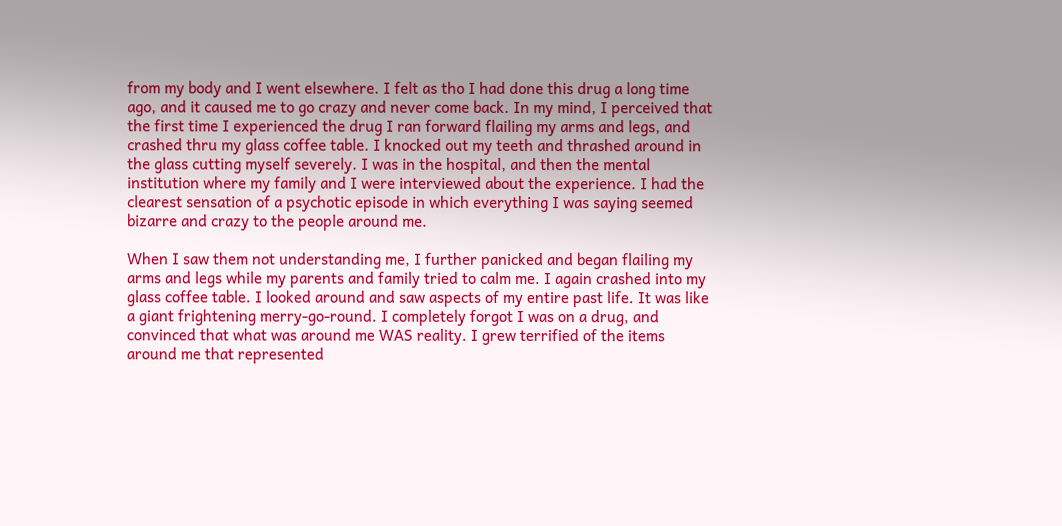from my body and I went elsewhere. I felt as tho I had done this drug a long time ago, and it caused me to go crazy and never come back. In my mind, I perceived that the first time I experienced the drug I ran forward flailing my arms and legs, and crashed thru my glass coffee table. I knocked out my teeth and thrashed around in the glass cutting myself severely. I was in the hospital, and then the mental institution where my family and I were interviewed about the experience. I had the clearest sensation of a psychotic episode in which everything I was saying seemed bizarre and crazy to the people around me.

When I saw them not understanding me, I further panicked and began flailing my arms and legs while my parents and family tried to calm me. I again crashed into my glass coffee table. I looked around and saw aspects of my entire past life. It was like a giant frightening merry-go-round. I completely forgot I was on a drug, and convinced that what was around me WAS reality. I grew terrified of the items around me that represented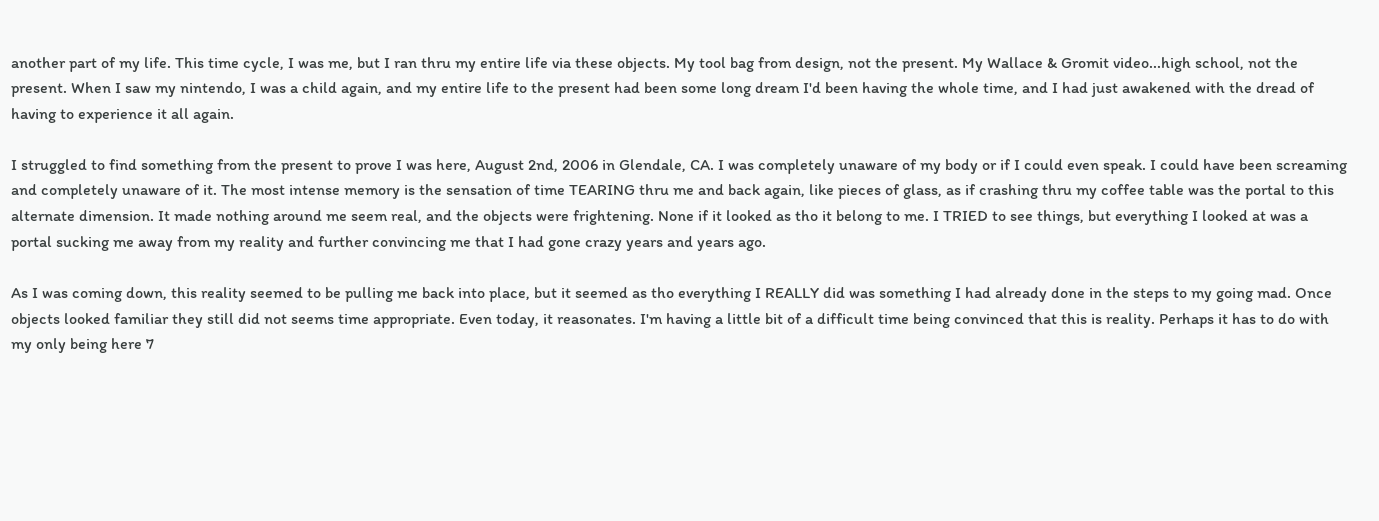another part of my life. This time cycle, I was me, but I ran thru my entire life via these objects. My tool bag from design, not the present. My Wallace & Gromit video...high school, not the present. When I saw my nintendo, I was a child again, and my entire life to the present had been some long dream I'd been having the whole time, and I had just awakened with the dread of having to experience it all again.

I struggled to find something from the present to prove I was here, August 2nd, 2006 in Glendale, CA. I was completely unaware of my body or if I could even speak. I could have been screaming and completely unaware of it. The most intense memory is the sensation of time TEARING thru me and back again, like pieces of glass, as if crashing thru my coffee table was the portal to this alternate dimension. It made nothing around me seem real, and the objects were frightening. None if it looked as tho it belong to me. I TRIED to see things, but everything I looked at was a portal sucking me away from my reality and further convincing me that I had gone crazy years and years ago.

As I was coming down, this reality seemed to be pulling me back into place, but it seemed as tho everything I REALLY did was something I had already done in the steps to my going mad. Once objects looked familiar they still did not seems time appropriate. Even today, it reasonates. I'm having a little bit of a difficult time being convinced that this is reality. Perhaps it has to do with my only being here 7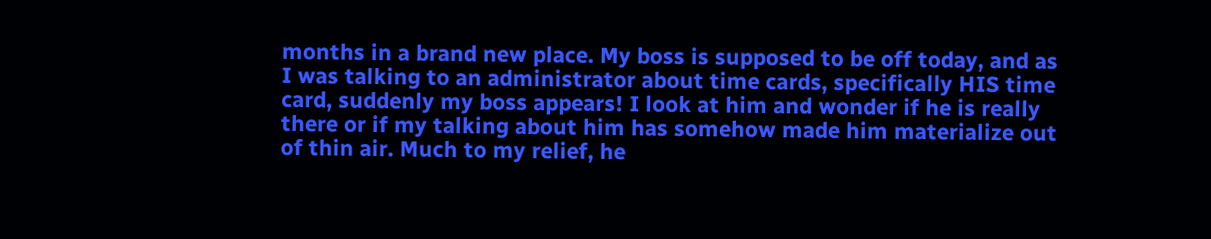months in a brand new place. My boss is supposed to be off today, and as I was talking to an administrator about time cards, specifically HIS time card, suddenly my boss appears! I look at him and wonder if he is really there or if my talking about him has somehow made him materialize out of thin air. Much to my relief, he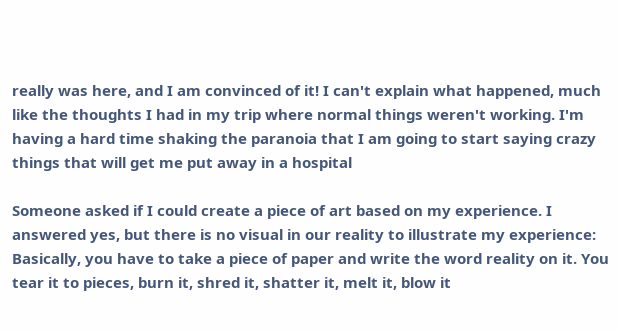really was here, and I am convinced of it! I can't explain what happened, much like the thoughts I had in my trip where normal things weren't working. I'm having a hard time shaking the paranoia that I am going to start saying crazy things that will get me put away in a hospital

Someone asked if I could create a piece of art based on my experience. I answered yes, but there is no visual in our reality to illustrate my experience: Basically, you have to take a piece of paper and write the word reality on it. You tear it to pieces, burn it, shred it, shatter it, melt it, blow it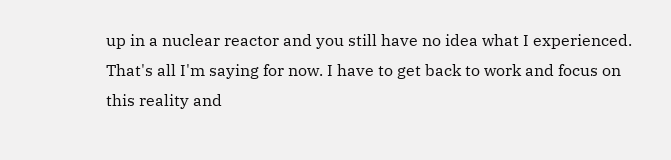up in a nuclear reactor and you still have no idea what I experienced. That's all I'm saying for now. I have to get back to work and focus on this reality and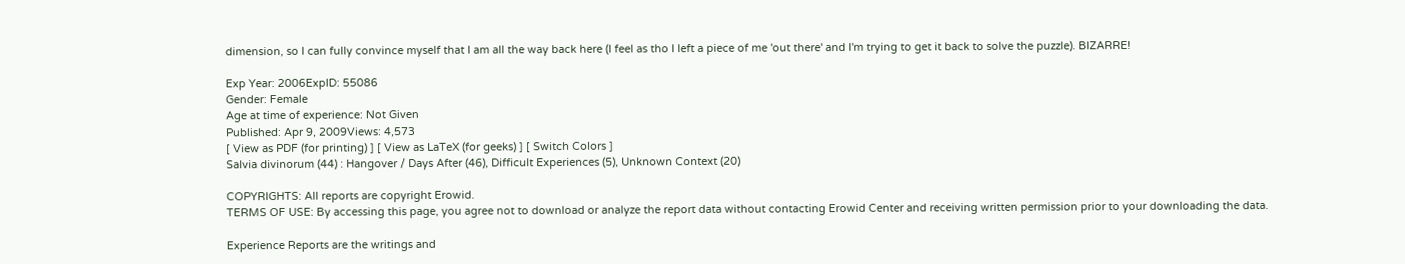dimension, so I can fully convince myself that I am all the way back here (I feel as tho I left a piece of me 'out there' and I'm trying to get it back to solve the puzzle). BIZARRE!

Exp Year: 2006ExpID: 55086
Gender: Female
Age at time of experience: Not Given
Published: Apr 9, 2009Views: 4,573
[ View as PDF (for printing) ] [ View as LaTeX (for geeks) ] [ Switch Colors ]
Salvia divinorum (44) : Hangover / Days After (46), Difficult Experiences (5), Unknown Context (20)

COPYRIGHTS: All reports are copyright Erowid.
TERMS OF USE: By accessing this page, you agree not to download or analyze the report data without contacting Erowid Center and receiving written permission prior to your downloading the data.

Experience Reports are the writings and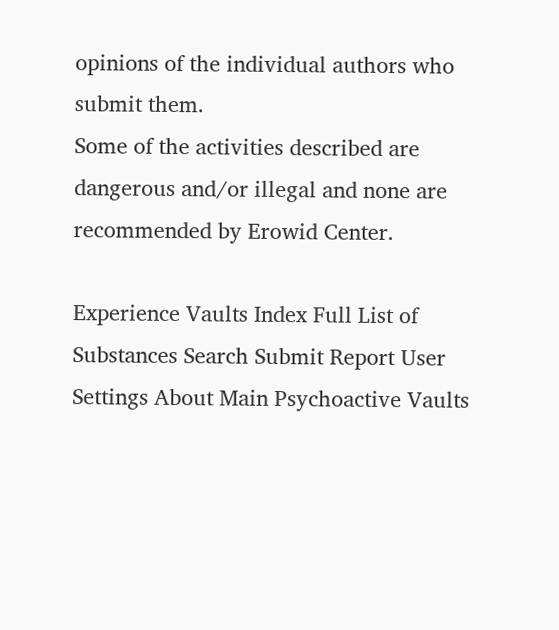opinions of the individual authors who submit them.
Some of the activities described are dangerous and/or illegal and none are recommended by Erowid Center.

Experience Vaults Index Full List of Substances Search Submit Report User Settings About Main Psychoactive Vaults